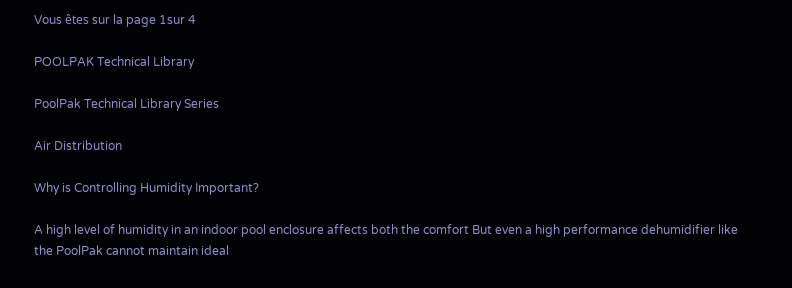Vous êtes sur la page 1sur 4

POOLPAK Technical Library

PoolPak Technical Library Series

Air Distribution

Why is Controlling Humidity Important?

A high level of humidity in an indoor pool enclosure affects both the comfort But even a high performance dehumidifier like the PoolPak cannot maintain ideal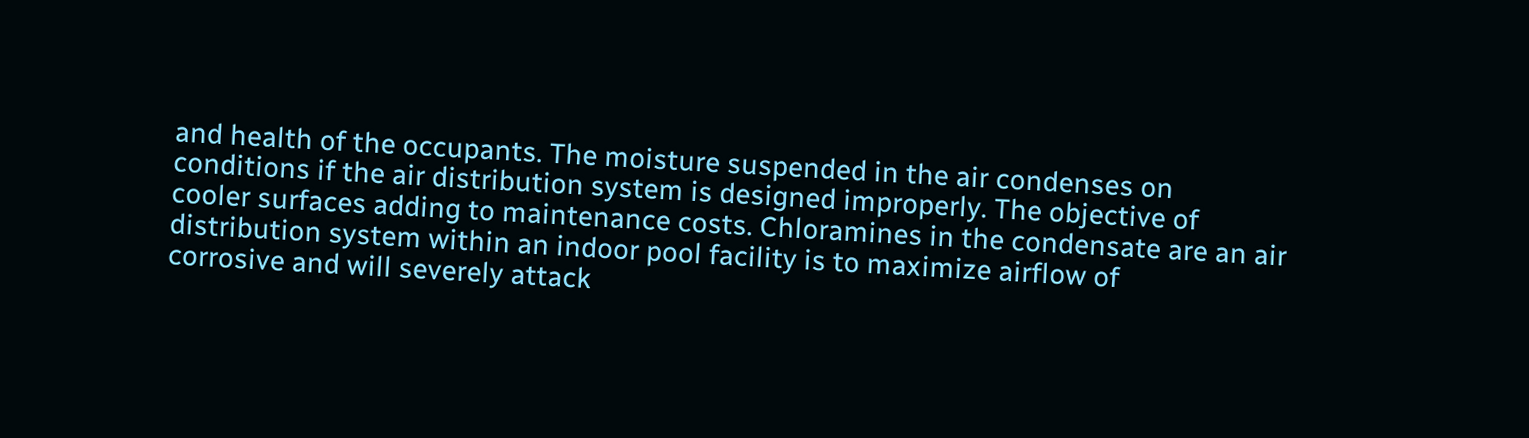and health of the occupants. The moisture suspended in the air condenses on conditions if the air distribution system is designed improperly. The objective of
cooler surfaces adding to maintenance costs. Chloramines in the condensate are an air distribution system within an indoor pool facility is to maximize airflow of
corrosive and will severely attack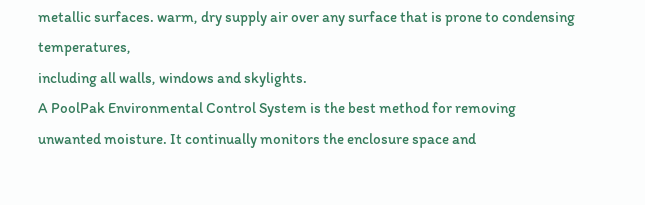metallic surfaces. warm, dry supply air over any surface that is prone to condensing temperatures,
including all walls, windows and skylights.
A PoolPak Environmental Control System is the best method for removing
unwanted moisture. It continually monitors the enclosure space and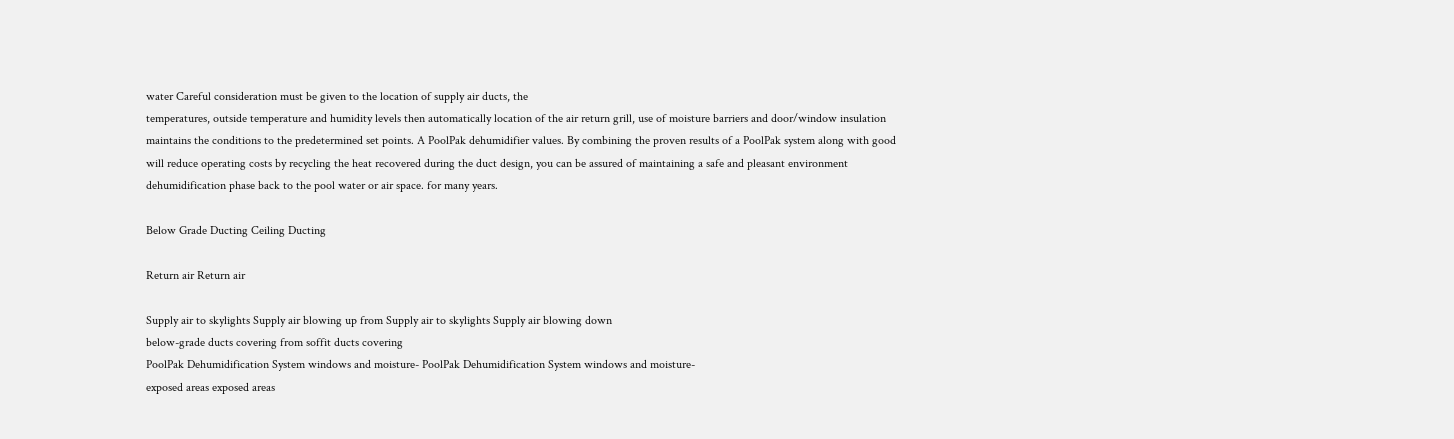water Careful consideration must be given to the location of supply air ducts, the
temperatures, outside temperature and humidity levels then automatically location of the air return grill, use of moisture barriers and door/window insulation
maintains the conditions to the predetermined set points. A PoolPak dehumidifier values. By combining the proven results of a PoolPak system along with good
will reduce operating costs by recycling the heat recovered during the duct design, you can be assured of maintaining a safe and pleasant environment
dehumidification phase back to the pool water or air space. for many years.

Below Grade Ducting Ceiling Ducting

Return air Return air

Supply air to skylights Supply air blowing up from Supply air to skylights Supply air blowing down
below-grade ducts covering from soffit ducts covering
PoolPak Dehumidification System windows and moisture- PoolPak Dehumidification System windows and moisture-
exposed areas exposed areas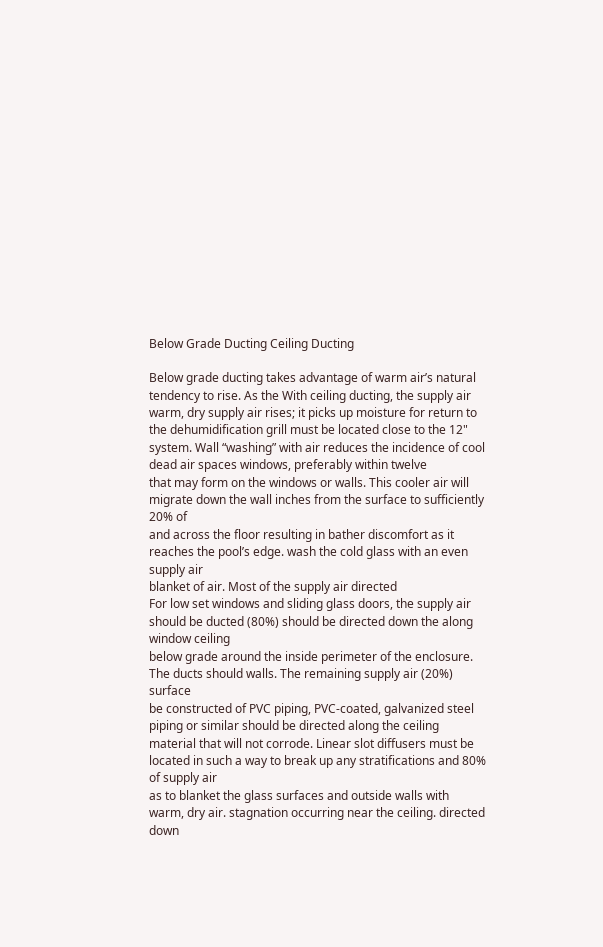Below Grade Ducting Ceiling Ducting

Below grade ducting takes advantage of warm air’s natural tendency to rise. As the With ceiling ducting, the supply air
warm, dry supply air rises; it picks up moisture for return to the dehumidification grill must be located close to the 12"
system. Wall “washing” with air reduces the incidence of cool dead air spaces windows, preferably within twelve
that may form on the windows or walls. This cooler air will migrate down the wall inches from the surface to sufficiently 20% of
and across the floor resulting in bather discomfort as it reaches the pool’s edge. wash the cold glass with an even supply air
blanket of air. Most of the supply air directed
For low set windows and sliding glass doors, the supply air should be ducted (80%) should be directed down the along
window ceiling
below grade around the inside perimeter of the enclosure. The ducts should walls. The remaining supply air (20%) surface
be constructed of PVC piping, PVC-coated, galvanized steel piping or similar should be directed along the ceiling
material that will not corrode. Linear slot diffusers must be located in such a way to break up any stratifications and 80% of supply air
as to blanket the glass surfaces and outside walls with warm, dry air. stagnation occurring near the ceiling. directed down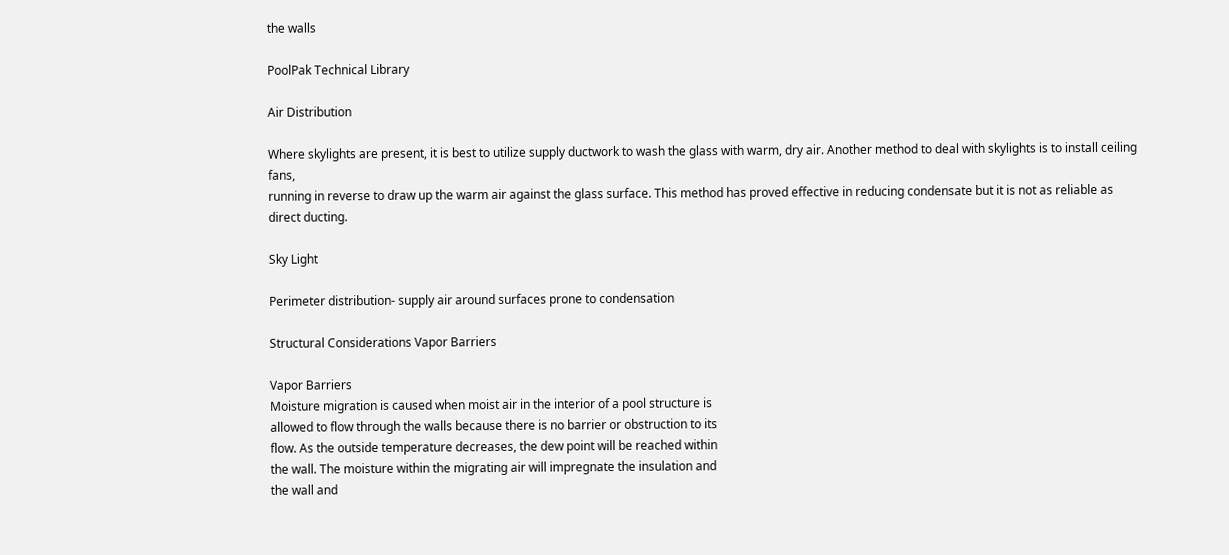the walls

PoolPak Technical Library

Air Distribution

Where skylights are present, it is best to utilize supply ductwork to wash the glass with warm, dry air. Another method to deal with skylights is to install ceiling fans,
running in reverse to draw up the warm air against the glass surface. This method has proved effective in reducing condensate but it is not as reliable as direct ducting.

Sky Light

Perimeter distribution- supply air around surfaces prone to condensation

Structural Considerations Vapor Barriers

Vapor Barriers
Moisture migration is caused when moist air in the interior of a pool structure is
allowed to flow through the walls because there is no barrier or obstruction to its
flow. As the outside temperature decreases, the dew point will be reached within
the wall. The moisture within the migrating air will impregnate the insulation and
the wall and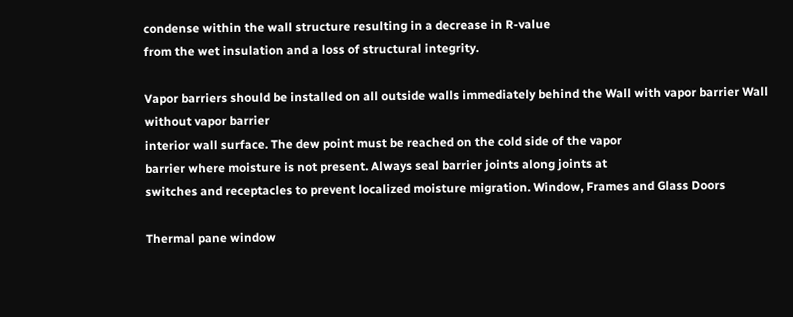condense within the wall structure resulting in a decrease in R-value
from the wet insulation and a loss of structural integrity.

Vapor barriers should be installed on all outside walls immediately behind the Wall with vapor barrier Wall without vapor barrier
interior wall surface. The dew point must be reached on the cold side of the vapor
barrier where moisture is not present. Always seal barrier joints along joints at
switches and receptacles to prevent localized moisture migration. Window, Frames and Glass Doors

Thermal pane window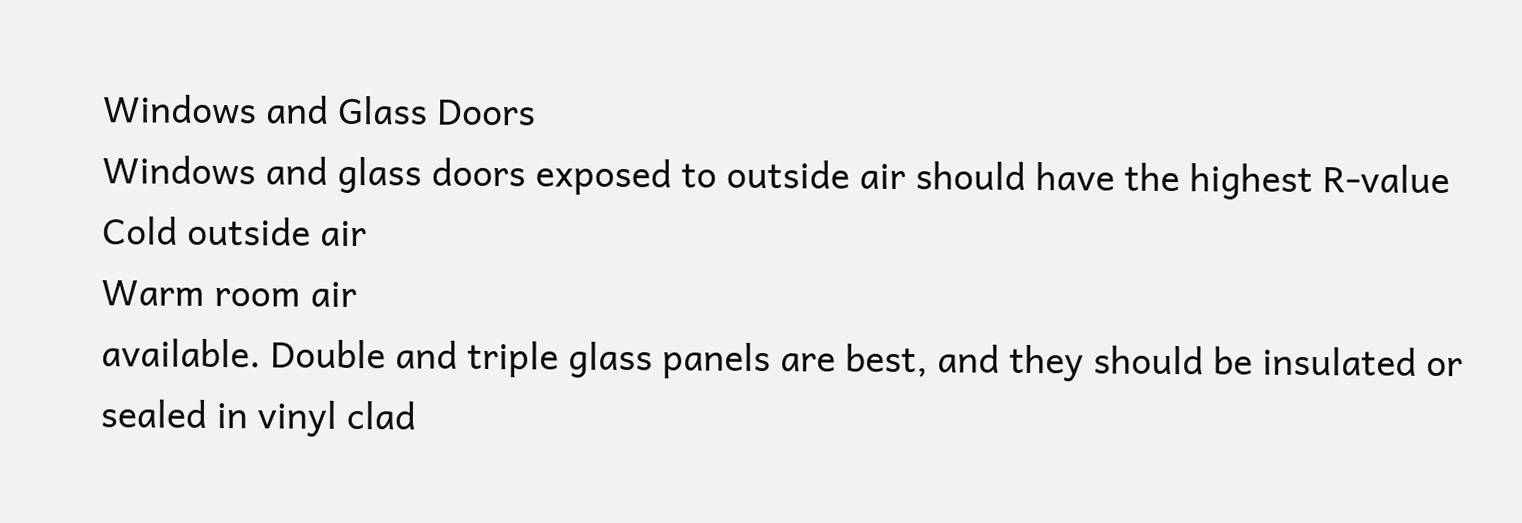Windows and Glass Doors
Windows and glass doors exposed to outside air should have the highest R-value Cold outside air
Warm room air
available. Double and triple glass panels are best, and they should be insulated or
sealed in vinyl clad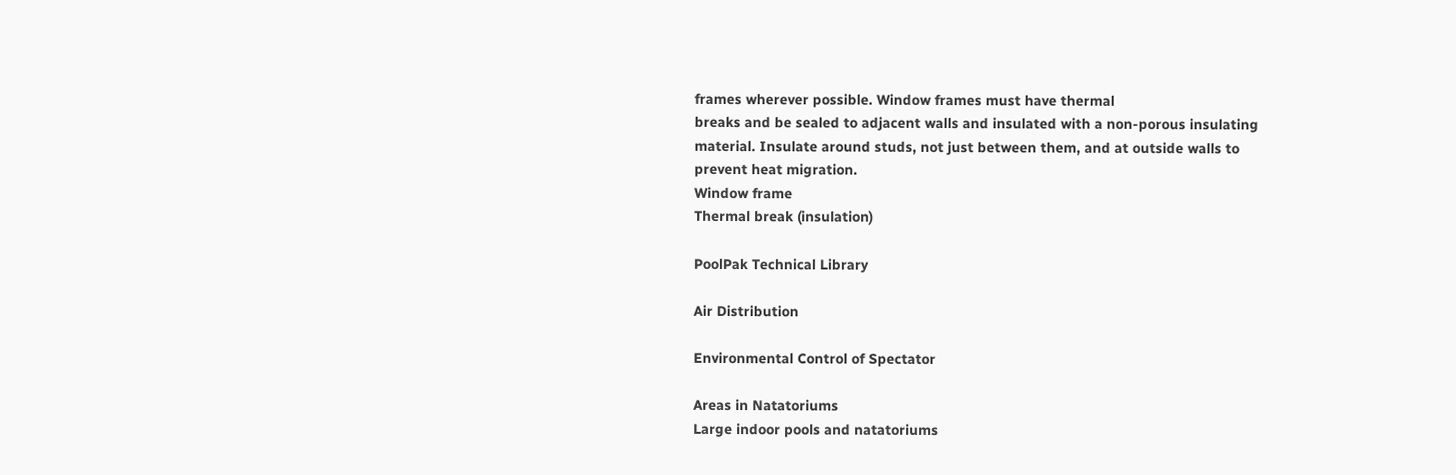frames wherever possible. Window frames must have thermal
breaks and be sealed to adjacent walls and insulated with a non-porous insulating
material. Insulate around studs, not just between them, and at outside walls to
prevent heat migration.
Window frame
Thermal break (insulation)

PoolPak Technical Library

Air Distribution

Environmental Control of Spectator

Areas in Natatoriums
Large indoor pools and natatoriums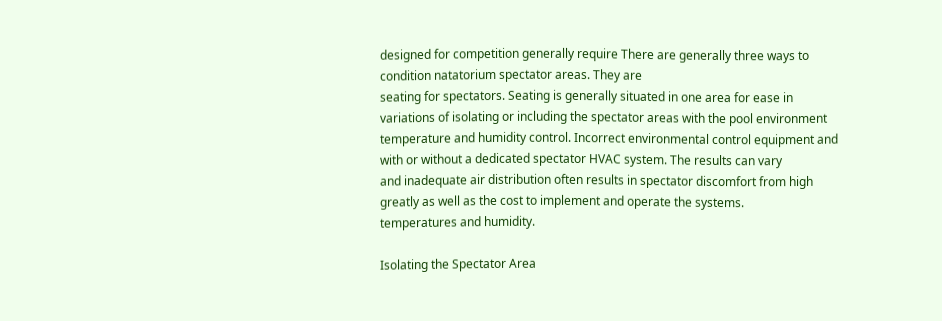designed for competition generally require There are generally three ways to condition natatorium spectator areas. They are
seating for spectators. Seating is generally situated in one area for ease in variations of isolating or including the spectator areas with the pool environment
temperature and humidity control. Incorrect environmental control equipment and with or without a dedicated spectator HVAC system. The results can vary
and inadequate air distribution often results in spectator discomfort from high greatly as well as the cost to implement and operate the systems.
temperatures and humidity.

Isolating the Spectator Area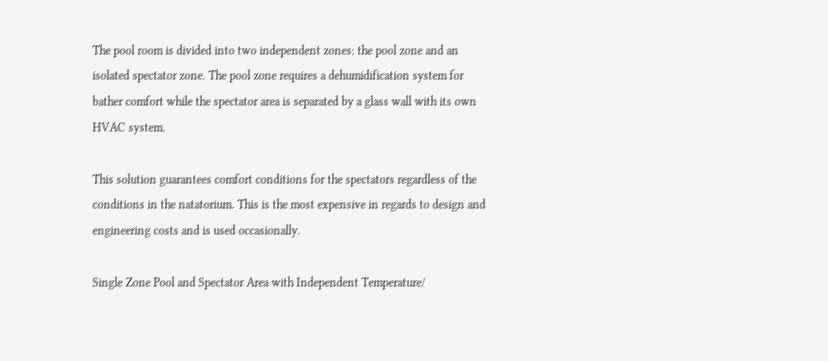The pool room is divided into two independent zones: the pool zone and an
isolated spectator zone. The pool zone requires a dehumidification system for
bather comfort while the spectator area is separated by a glass wall with its own
HVAC system.

This solution guarantees comfort conditions for the spectators regardless of the
conditions in the natatorium. This is the most expensive in regards to design and
engineering costs and is used occasionally.

Single Zone Pool and Spectator Area with Independent Temperature/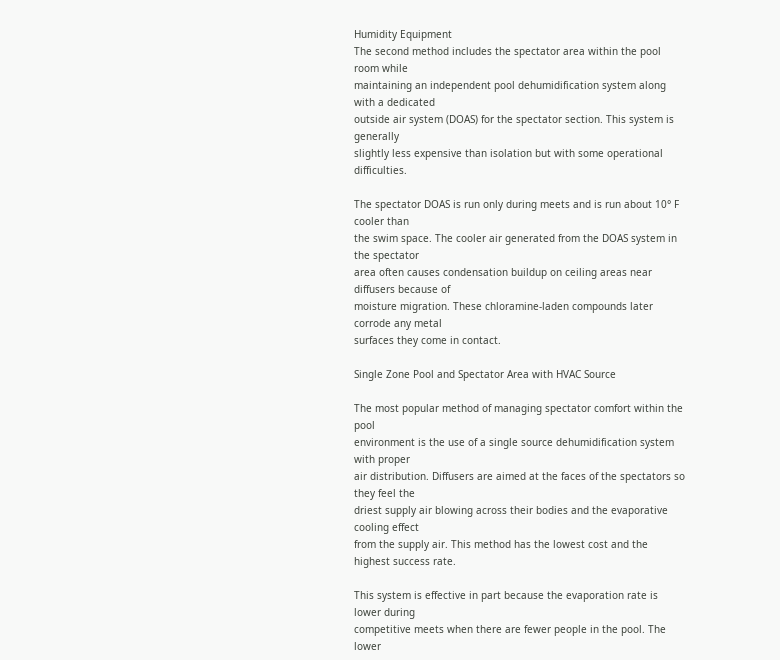Humidity Equipment
The second method includes the spectator area within the pool room while
maintaining an independent pool dehumidification system along with a dedicated
outside air system (DOAS) for the spectator section. This system is generally
slightly less expensive than isolation but with some operational difficulties.

The spectator DOAS is run only during meets and is run about 10° F cooler than
the swim space. The cooler air generated from the DOAS system in the spectator
area often causes condensation buildup on ceiling areas near diffusers because of
moisture migration. These chloramine-laden compounds later corrode any metal
surfaces they come in contact.

Single Zone Pool and Spectator Area with HVAC Source

The most popular method of managing spectator comfort within the pool
environment is the use of a single source dehumidification system with proper
air distribution. Diffusers are aimed at the faces of the spectators so they feel the
driest supply air blowing across their bodies and the evaporative cooling effect
from the supply air. This method has the lowest cost and the highest success rate.

This system is effective in part because the evaporation rate is lower during
competitive meets when there are fewer people in the pool. The lower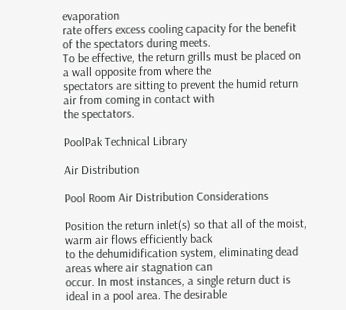evaporation
rate offers excess cooling capacity for the benefit of the spectators during meets.
To be effective, the return grills must be placed on a wall opposite from where the
spectators are sitting to prevent the humid return air from coming in contact with
the spectators.

PoolPak Technical Library

Air Distribution

Pool Room Air Distribution Considerations

Position the return inlet(s) so that all of the moist, warm air flows efficiently back
to the dehumidification system, eliminating dead areas where air stagnation can
occur. In most instances, a single return duct is ideal in a pool area. The desirable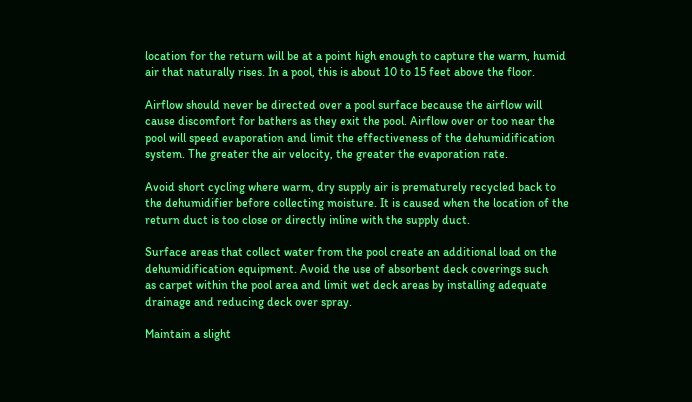location for the return will be at a point high enough to capture the warm, humid
air that naturally rises. In a pool, this is about 10 to 15 feet above the floor.

Airflow should never be directed over a pool surface because the airflow will
cause discomfort for bathers as they exit the pool. Airflow over or too near the
pool will speed evaporation and limit the effectiveness of the dehumidification
system. The greater the air velocity, the greater the evaporation rate.

Avoid short cycling where warm, dry supply air is prematurely recycled back to
the dehumidifier before collecting moisture. It is caused when the location of the
return duct is too close or directly inline with the supply duct.

Surface areas that collect water from the pool create an additional load on the
dehumidification equipment. Avoid the use of absorbent deck coverings such
as carpet within the pool area and limit wet deck areas by installing adequate
drainage and reducing deck over spray.

Maintain a slight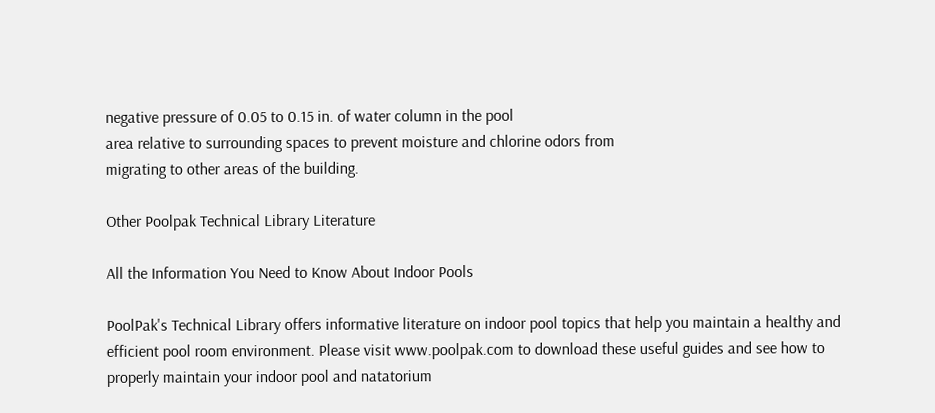negative pressure of 0.05 to 0.15 in. of water column in the pool
area relative to surrounding spaces to prevent moisture and chlorine odors from
migrating to other areas of the building.

Other Poolpak Technical Library Literature

All the Information You Need to Know About Indoor Pools

PoolPak's Technical Library offers informative literature on indoor pool topics that help you maintain a healthy and
efficient pool room environment. Please visit www.poolpak.com to download these useful guides and see how to
properly maintain your indoor pool and natatorium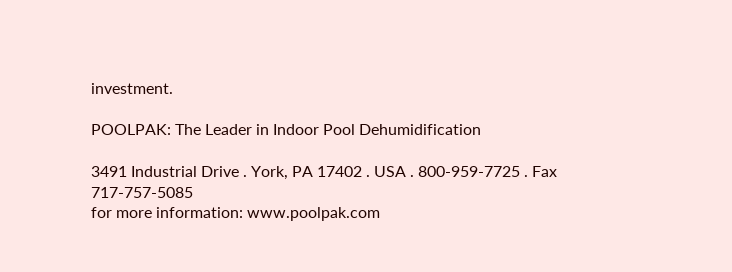investment.

POOLPAK: The Leader in Indoor Pool Dehumidification

3491 Industrial Drive . York, PA 17402 . USA . 800-959-7725 . Fax 717-757-5085
for more information: www.poolpak.com